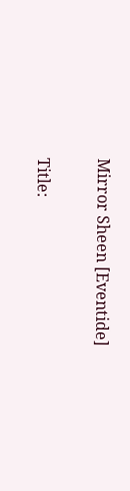Mirror Sheen [Eventide]

Title: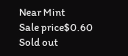Near Mint
Sale price$0.60
Sold out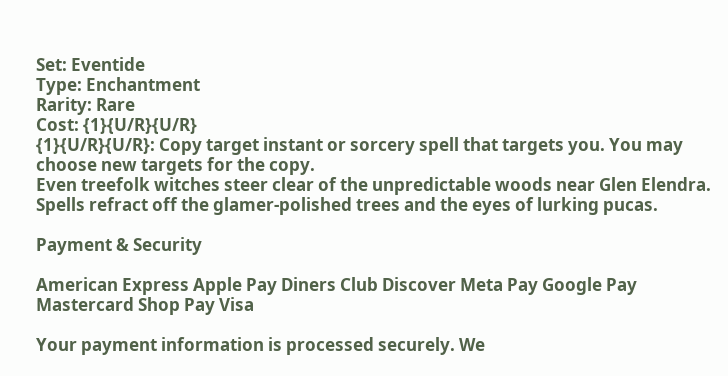Set: Eventide
Type: Enchantment
Rarity: Rare
Cost: {1}{U/R}{U/R}
{1}{U/R}{U/R}: Copy target instant or sorcery spell that targets you. You may choose new targets for the copy.
Even treefolk witches steer clear of the unpredictable woods near Glen Elendra. Spells refract off the glamer-polished trees and the eyes of lurking pucas.

Payment & Security

American Express Apple Pay Diners Club Discover Meta Pay Google Pay Mastercard Shop Pay Visa

Your payment information is processed securely. We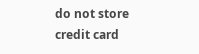do not store credit card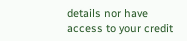details nor have access to your credit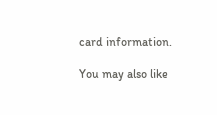card information.

You may also like